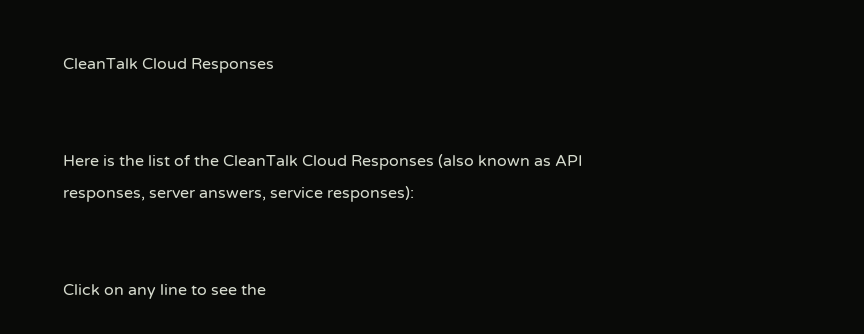CleanTalk Cloud Responses


Here is the list of the CleanTalk Cloud Responses (also known as API responses, server answers, service responses):


Click on any line to see the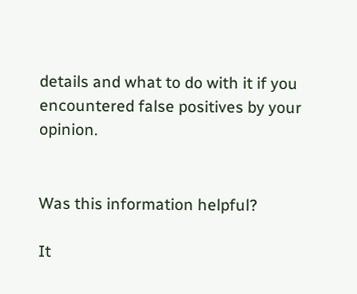details and what to do with it if you encountered false positives by your opinion.


Was this information helpful?

It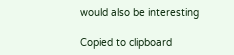would also be interesting

Copied to clipboard